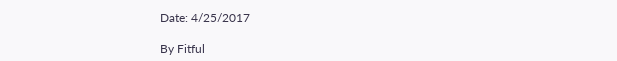Date: 4/25/2017

By Fitful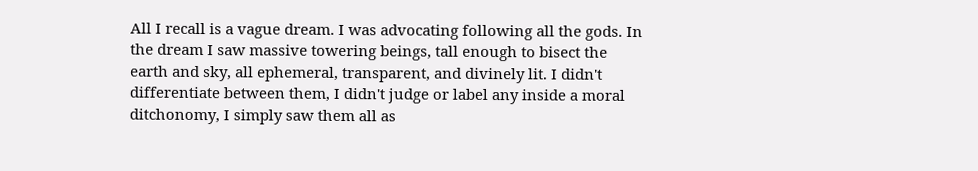All I recall is a vague dream. I was advocating following all the gods. In the dream I saw massive towering beings, tall enough to bisect the earth and sky, all ephemeral, transparent, and divinely lit. I didn't differentiate between them, I didn't judge or label any inside a moral ditchonomy, I simply saw them all as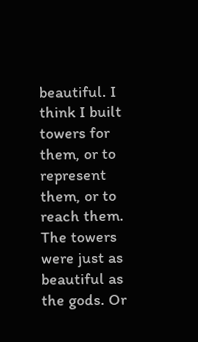beautiful. I think I built towers for them, or to represent them, or to reach them. The towers were just as beautiful as the gods. Or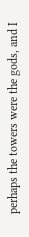perhaps the towers were the gods, and I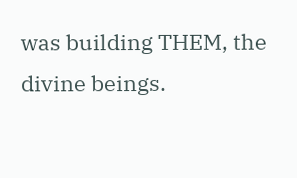was building THEM, the divine beings.